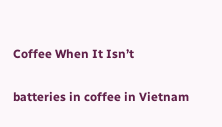Coffee When It Isn’t

batteries in coffee in Vietnam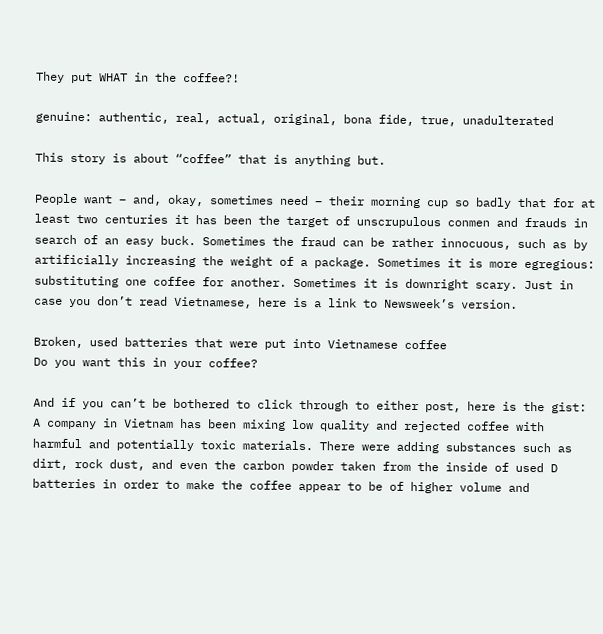They put WHAT in the coffee?!

genuine: authentic, real, actual, original, bona fide, true, unadulterated

This story is about “coffee” that is anything but.

People want – and, okay, sometimes need – their morning cup so badly that for at least two centuries it has been the target of unscrupulous conmen and frauds in search of an easy buck. Sometimes the fraud can be rather innocuous, such as by artificially increasing the weight of a package. Sometimes it is more egregious: substituting one coffee for another. Sometimes it is downright scary. Just in case you don’t read Vietnamese, here is a link to Newsweek’s version.

Broken, used batteries that were put into Vietnamese coffee
Do you want this in your coffee?

And if you can’t be bothered to click through to either post, here is the gist: A company in Vietnam has been mixing low quality and rejected coffee with harmful and potentially toxic materials. There were adding substances such as dirt, rock dust, and even the carbon powder taken from the inside of used D batteries in order to make the coffee appear to be of higher volume and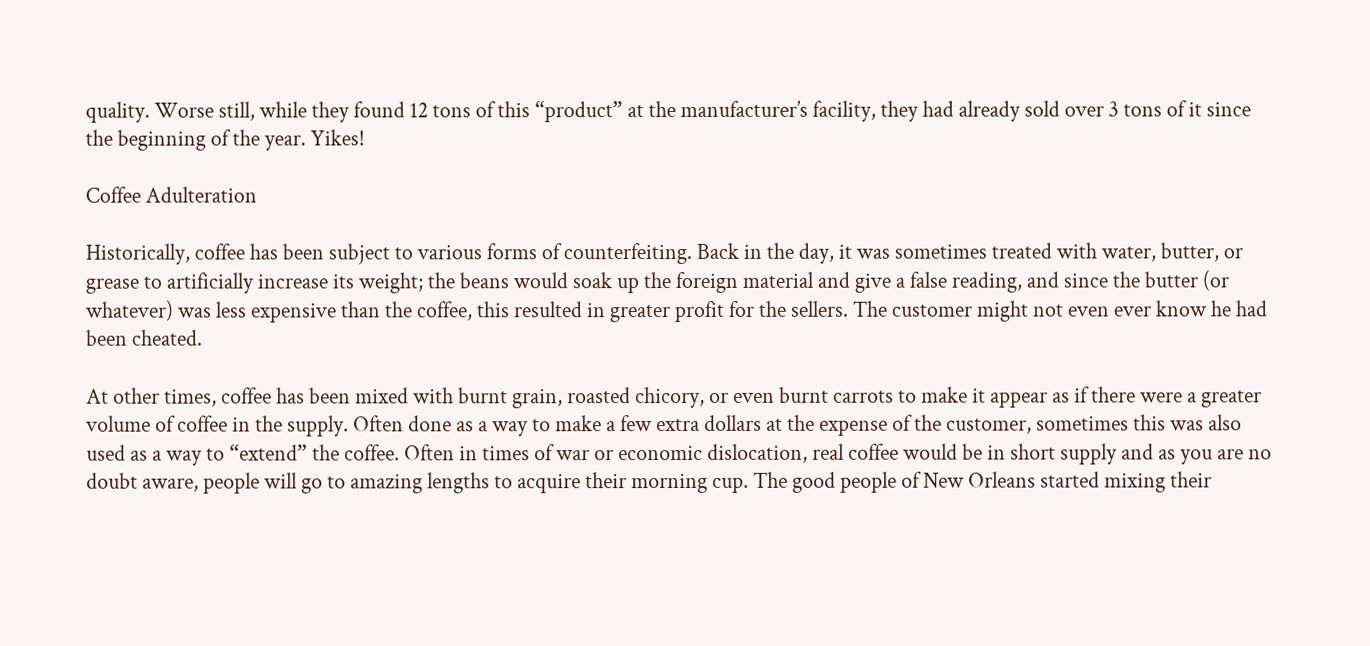quality. Worse still, while they found 12 tons of this “product” at the manufacturer’s facility, they had already sold over 3 tons of it since the beginning of the year. Yikes!

Coffee Adulteration

Historically, coffee has been subject to various forms of counterfeiting. Back in the day, it was sometimes treated with water, butter, or grease to artificially increase its weight; the beans would soak up the foreign material and give a false reading, and since the butter (or whatever) was less expensive than the coffee, this resulted in greater profit for the sellers. The customer might not even ever know he had been cheated.

At other times, coffee has been mixed with burnt grain, roasted chicory, or even burnt carrots to make it appear as if there were a greater volume of coffee in the supply. Often done as a way to make a few extra dollars at the expense of the customer, sometimes this was also used as a way to “extend” the coffee. Often in times of war or economic dislocation, real coffee would be in short supply and as you are no doubt aware, people will go to amazing lengths to acquire their morning cup. The good people of New Orleans started mixing their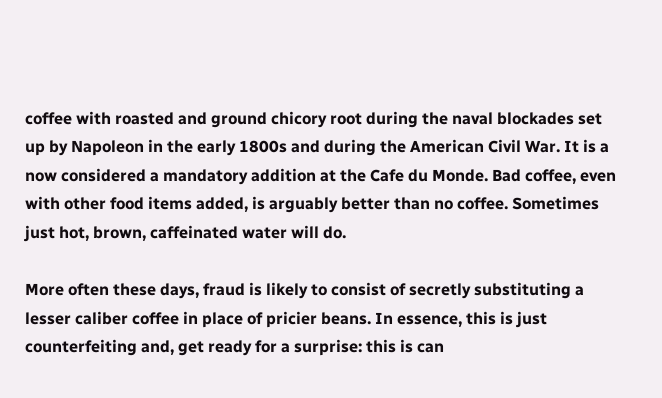coffee with roasted and ground chicory root during the naval blockades set up by Napoleon in the early 1800s and during the American Civil War. It is a now considered a mandatory addition at the Cafe du Monde. Bad coffee, even with other food items added, is arguably better than no coffee. Sometimes just hot, brown, caffeinated water will do.

More often these days, fraud is likely to consist of secretly substituting a lesser caliber coffee in place of pricier beans. In essence, this is just counterfeiting and, get ready for a surprise: this is can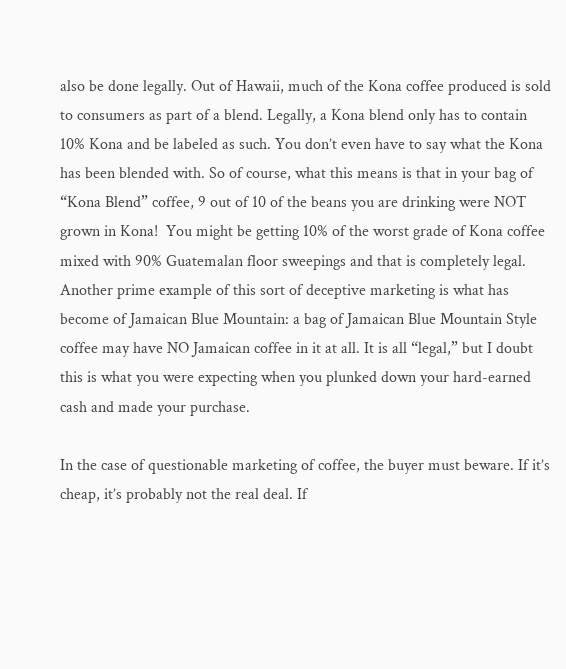also be done legally. Out of Hawaii, much of the Kona coffee produced is sold to consumers as part of a blend. Legally, a Kona blend only has to contain 10% Kona and be labeled as such. You don’t even have to say what the Kona has been blended with. So of course, what this means is that in your bag of “Kona Blend” coffee, 9 out of 10 of the beans you are drinking were NOT grown in Kona!  You might be getting 10% of the worst grade of Kona coffee mixed with 90% Guatemalan floor sweepings and that is completely legal. Another prime example of this sort of deceptive marketing is what has become of Jamaican Blue Mountain: a bag of Jamaican Blue Mountain Style coffee may have NO Jamaican coffee in it at all. It is all “legal,” but I doubt this is what you were expecting when you plunked down your hard-earned cash and made your purchase.

In the case of questionable marketing of coffee, the buyer must beware. If it’s cheap, it’s probably not the real deal. If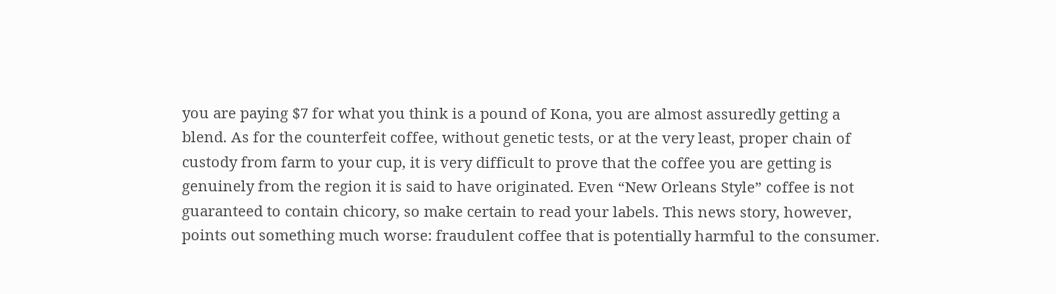you are paying $7 for what you think is a pound of Kona, you are almost assuredly getting a blend. As for the counterfeit coffee, without genetic tests, or at the very least, proper chain of custody from farm to your cup, it is very difficult to prove that the coffee you are getting is genuinely from the region it is said to have originated. Even “New Orleans Style” coffee is not guaranteed to contain chicory, so make certain to read your labels. This news story, however, points out something much worse: fraudulent coffee that is potentially harmful to the consumer.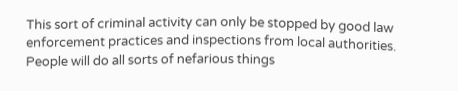This sort of criminal activity can only be stopped by good law enforcement practices and inspections from local authorities. People will do all sorts of nefarious things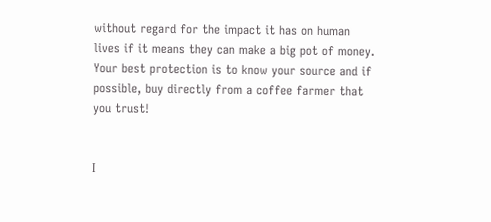without regard for the impact it has on human lives if it means they can make a big pot of money. Your best protection is to know your source and if possible, buy directly from a coffee farmer that you trust!


I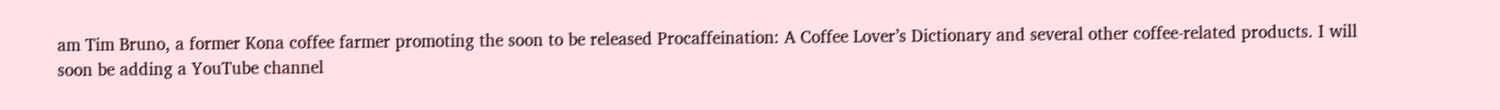am Tim Bruno, a former Kona coffee farmer promoting the soon to be released Procaffeination: A Coffee Lover’s Dictionary and several other coffee-related products. I will soon be adding a YouTube channel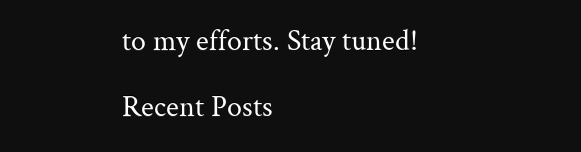to my efforts. Stay tuned!

Recent Posts